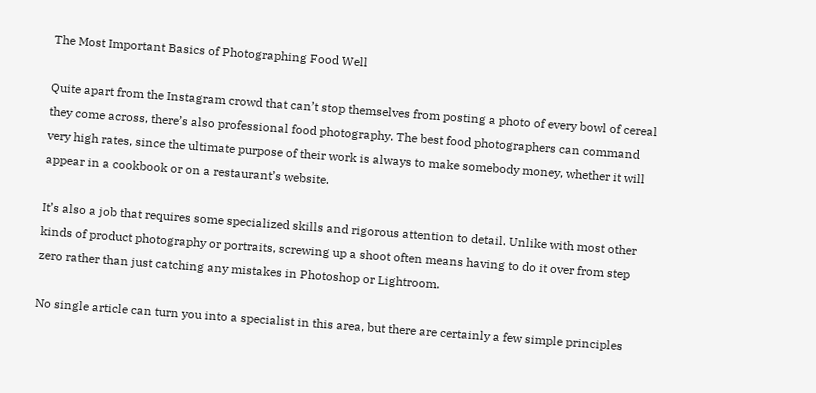The Most Important Basics of Photographing Food Well

Quite apart from the Instagram crowd that can’t stop themselves from posting a photo of every bowl of cereal they come across, there’s also professional food photography. The best food photographers can command very high rates, since the ultimate purpose of their work is always to make somebody money, whether it will appear in a cookbook or on a restaurant’s website.

It’s also a job that requires some specialized skills and rigorous attention to detail. Unlike with most other kinds of product photography or portraits, screwing up a shoot often means having to do it over from step zero rather than just catching any mistakes in Photoshop or Lightroom.

No single article can turn you into a specialist in this area, but there are certainly a few simple principles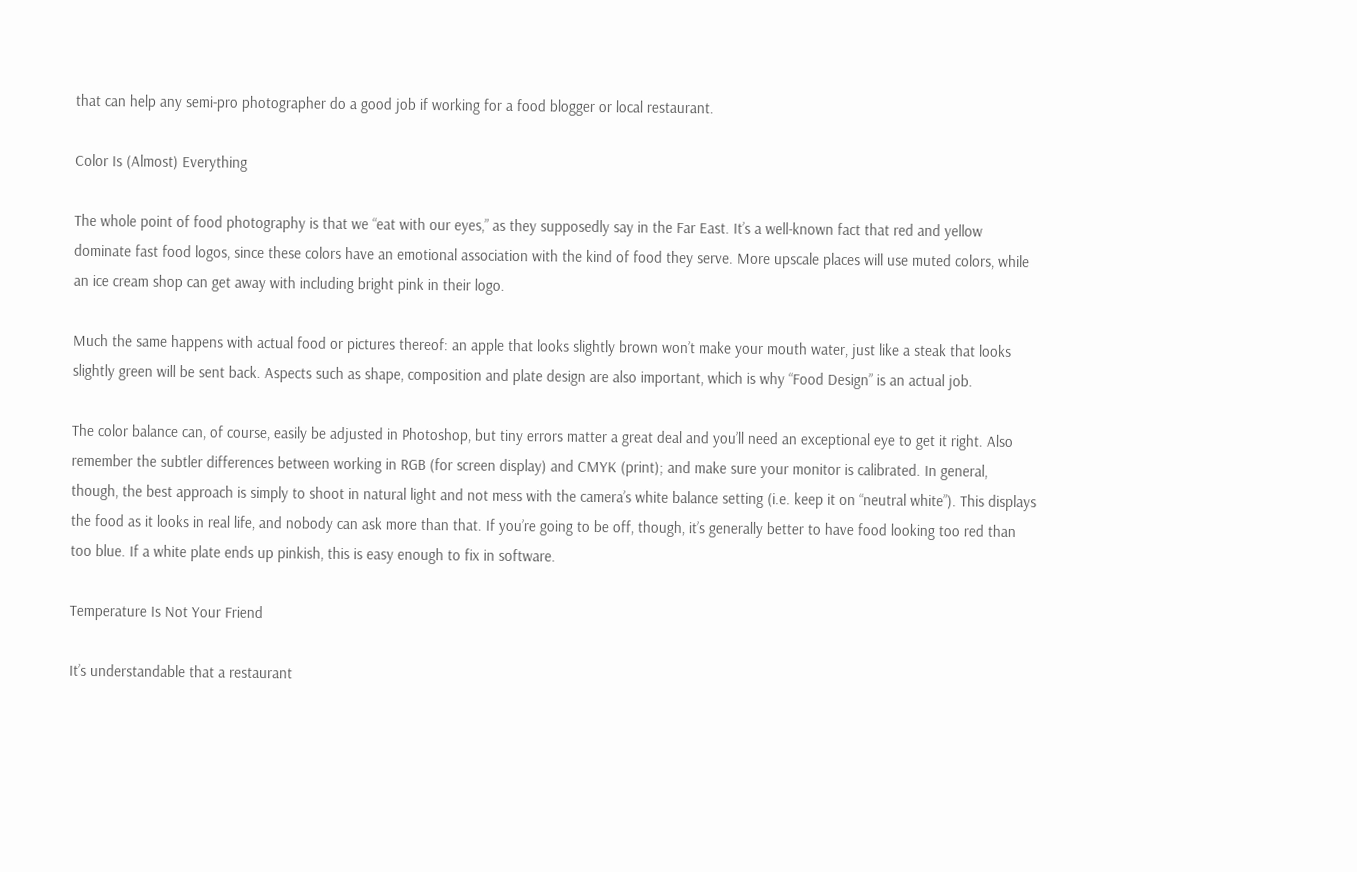that can help any semi-pro photographer do a good job if working for a food blogger or local restaurant.

Color Is (Almost) Everything

The whole point of food photography is that we “eat with our eyes,” as they supposedly say in the Far East. It’s a well-known fact that red and yellow dominate fast food logos, since these colors have an emotional association with the kind of food they serve. More upscale places will use muted colors, while an ice cream shop can get away with including bright pink in their logo.

Much the same happens with actual food or pictures thereof: an apple that looks slightly brown won’t make your mouth water, just like a steak that looks slightly green will be sent back. Aspects such as shape, composition and plate design are also important, which is why “Food Design” is an actual job.

The color balance can, of course, easily be adjusted in Photoshop, but tiny errors matter a great deal and you’ll need an exceptional eye to get it right. Also remember the subtler differences between working in RGB (for screen display) and CMYK (print); and make sure your monitor is calibrated. In general, though, the best approach is simply to shoot in natural light and not mess with the camera’s white balance setting (i.e. keep it on “neutral white”). This displays the food as it looks in real life, and nobody can ask more than that. If you’re going to be off, though, it’s generally better to have food looking too red than too blue. If a white plate ends up pinkish, this is easy enough to fix in software.

Temperature Is Not Your Friend

It’s understandable that a restaurant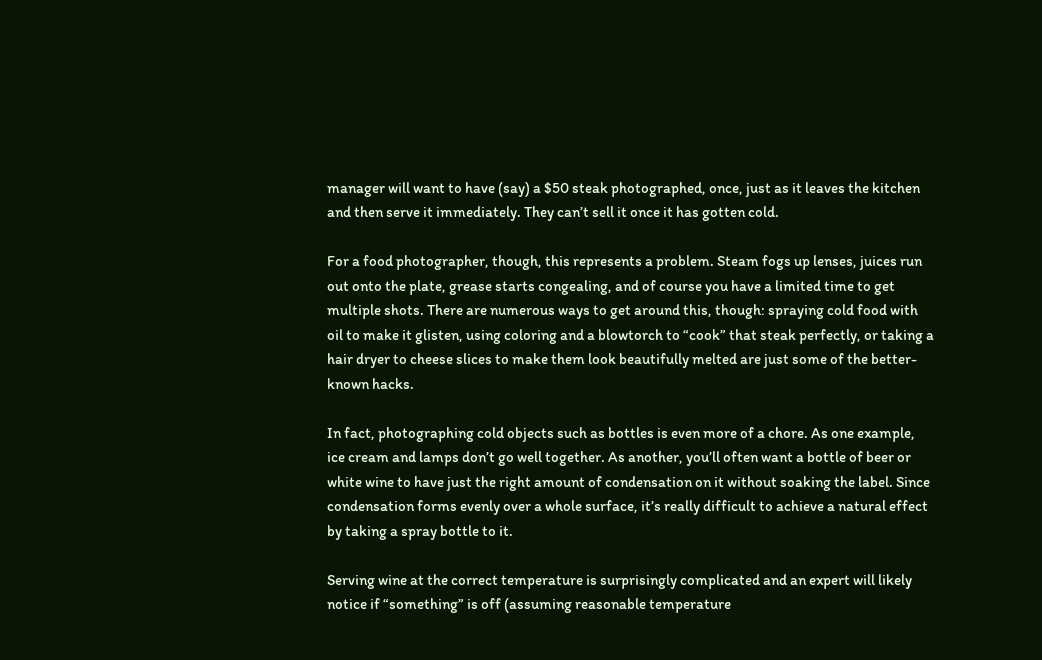manager will want to have (say) a $50 steak photographed, once, just as it leaves the kitchen and then serve it immediately. They can’t sell it once it has gotten cold.

For a food photographer, though, this represents a problem. Steam fogs up lenses, juices run out onto the plate, grease starts congealing, and of course you have a limited time to get multiple shots. There are numerous ways to get around this, though: spraying cold food with oil to make it glisten, using coloring and a blowtorch to “cook” that steak perfectly, or taking a hair dryer to cheese slices to make them look beautifully melted are just some of the better-known hacks.

In fact, photographing cold objects such as bottles is even more of a chore. As one example, ice cream and lamps don’t go well together. As another, you’ll often want a bottle of beer or white wine to have just the right amount of condensation on it without soaking the label. Since condensation forms evenly over a whole surface, it’s really difficult to achieve a natural effect by taking a spray bottle to it.

Serving wine at the correct temperature is surprisingly complicated and an expert will likely notice if “something” is off (assuming reasonable temperature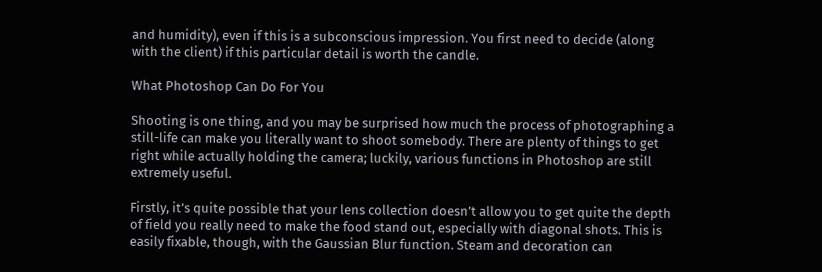and humidity), even if this is a subconscious impression. You first need to decide (along with the client) if this particular detail is worth the candle.

What Photoshop Can Do For You

Shooting is one thing, and you may be surprised how much the process of photographing a still-life can make you literally want to shoot somebody. There are plenty of things to get right while actually holding the camera; luckily, various functions in Photoshop are still extremely useful.

Firstly, it’s quite possible that your lens collection doesn’t allow you to get quite the depth of field you really need to make the food stand out, especially with diagonal shots. This is easily fixable, though, with the Gaussian Blur function. Steam and decoration can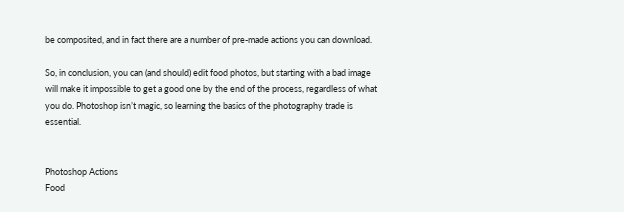be composited, and in fact there are a number of pre-made actions you can download.

So, in conclusion, you can (and should) edit food photos, but starting with a bad image will make it impossible to get a good one by the end of the process, regardless of what you do. Photoshop isn’t magic, so learning the basics of the photography trade is essential.


Photoshop Actions
Food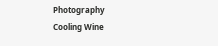Photography
Cooling Wine